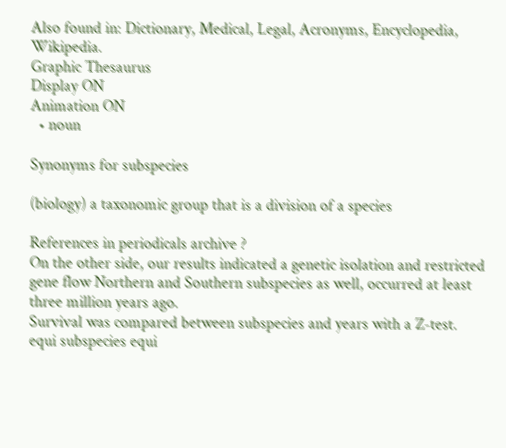Also found in: Dictionary, Medical, Legal, Acronyms, Encyclopedia, Wikipedia.
Graphic Thesaurus
Display ON
Animation ON
  • noun

Synonyms for subspecies

(biology) a taxonomic group that is a division of a species

References in periodicals archive ?
On the other side, our results indicated a genetic isolation and restricted gene flow Northern and Southern subspecies as well, occurred at least three million years ago.
Survival was compared between subspecies and years with a Z-test.
equi subspecies equi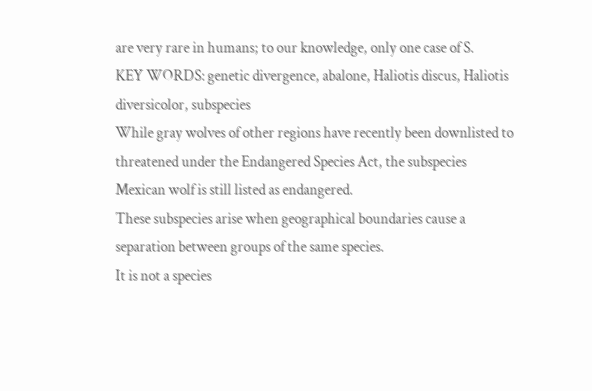are very rare in humans; to our knowledge, only one case of S.
KEY WORDS: genetic divergence, abalone, Haliotis discus, Haliotis diversicolor, subspecies
While gray wolves of other regions have recently been downlisted to threatened under the Endangered Species Act, the subspecies Mexican wolf is still listed as endangered.
These subspecies arise when geographical boundaries cause a separation between groups of the same species.
It is not a species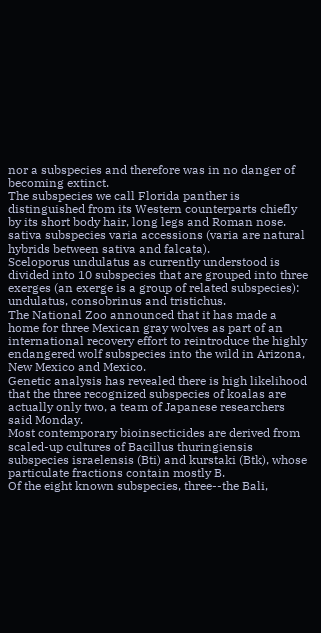nor a subspecies and therefore was in no danger of becoming extinct.
The subspecies we call Florida panther is distinguished from its Western counterparts chiefly by its short body hair, long legs and Roman nose.
sativa subspecies varia accessions (varia are natural hybrids between sativa and falcata).
Sceloporus undulatus as currently understood is divided into 10 subspecies that are grouped into three exerges (an exerge is a group of related subspecies): undulatus, consobrinus and tristichus.
The National Zoo announced that it has made a home for three Mexican gray wolves as part of an international recovery effort to reintroduce the highly endangered wolf subspecies into the wild in Arizona, New Mexico and Mexico.
Genetic analysis has revealed there is high likelihood that the three recognized subspecies of koalas are actually only two, a team of Japanese researchers said Monday.
Most contemporary bioinsecticides are derived from scaled-up cultures of Bacillus thuringiensis subspecies israelensis (Bti) and kurstaki (Btk), whose particulate fractions contain mostly B.
Of the eight known subspecies, three--the Bali,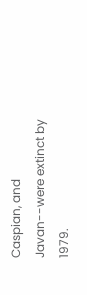Caspian, and Javan--were extinct by 1979.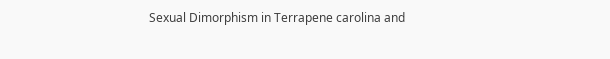Sexual Dimorphism in Terrapene carolina and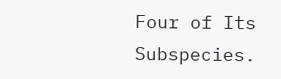Four of Its Subspecies.